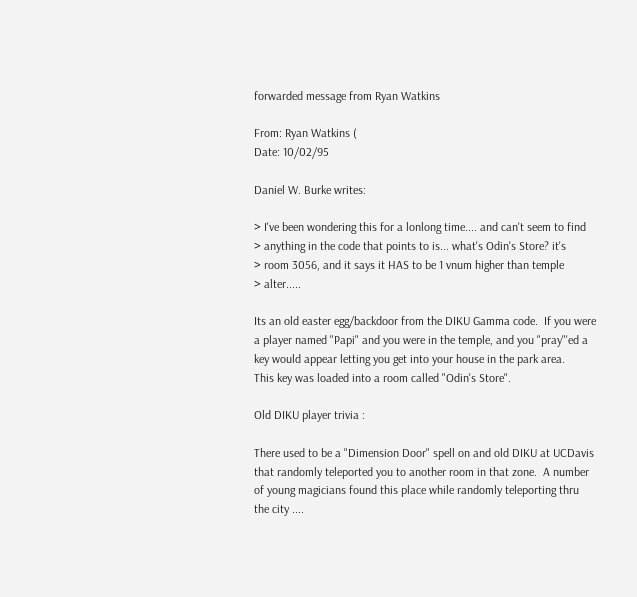forwarded message from Ryan Watkins

From: Ryan Watkins (
Date: 10/02/95

Daniel W. Burke writes:

> I've been wondering this for a lonlong time.... and can't seem to find
> anything in the code that points to is... what's Odin's Store? it's
> room 3056, and it says it HAS to be 1 vnum higher than temple
> alter.....

Its an old easter egg/backdoor from the DIKU Gamma code.  If you were
a player named "Papi" and you were in the temple, and you "pray"'ed a
key would appear letting you get into your house in the park area.
This key was loaded into a room called "Odin's Store".

Old DIKU player trivia :

There used to be a "Dimension Door" spell on and old DIKU at UCDavis
that randomly teleported you to another room in that zone.  A number
of young magicians found this place while randomly teleporting thru
the city ....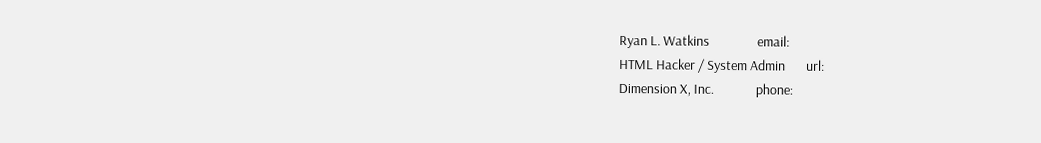Ryan L. Watkins                email:
HTML Hacker / System Admin       url:
Dimension X, Inc.              phone: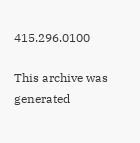415.296.0100

This archive was generated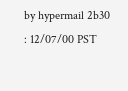by hypermail 2b30 : 12/07/00 PST